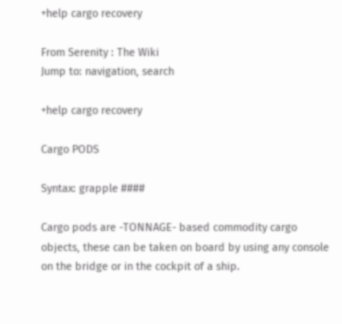+help cargo recovery

From Serenity : The Wiki
Jump to: navigation, search

+help cargo recovery

Cargo PODS

Syntax: grapple ####

Cargo pods are -TONNAGE- based commodity cargo objects, these can be taken on board by using any console on the bridge or in the cockpit of a ship.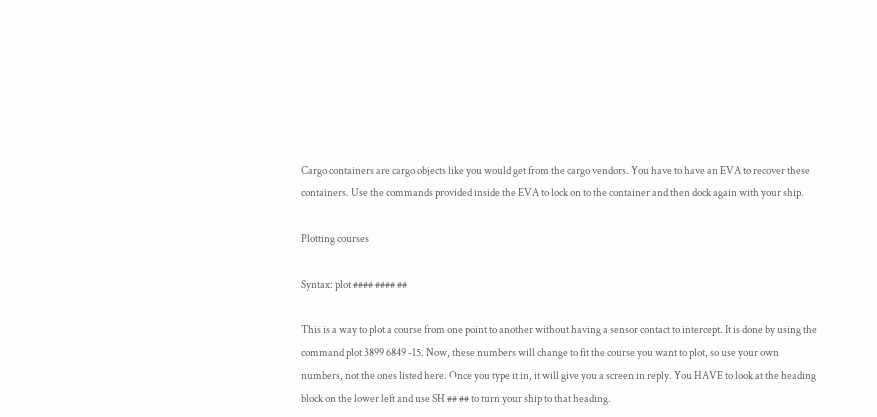Cargo containers are cargo objects like you would get from the cargo vendors. You have to have an EVA to recover these containers. Use the commands provided inside the EVA to lock on to the container and then dock again with your ship.

Plotting courses

Syntax: plot #### #### ##

This is a way to plot a course from one point to another without having a sensor contact to intercept. It is done by using the command plot 3899 6849 -15. Now, these numbers will change to fit the course you want to plot, so use your own numbers, not the ones listed here. Once you type it in, it will give you a screen in reply. You HAVE to look at the heading block on the lower left and use SH ## ## to turn your ship to that heading.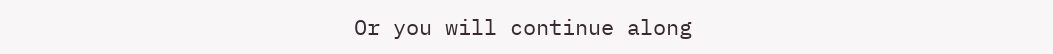Or you will continue along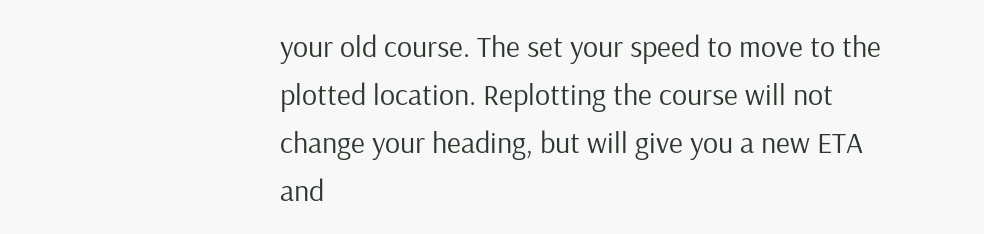your old course. The set your speed to move to the plotted location. Replotting the course will not change your heading, but will give you a new ETA and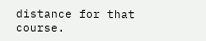distance for that course.